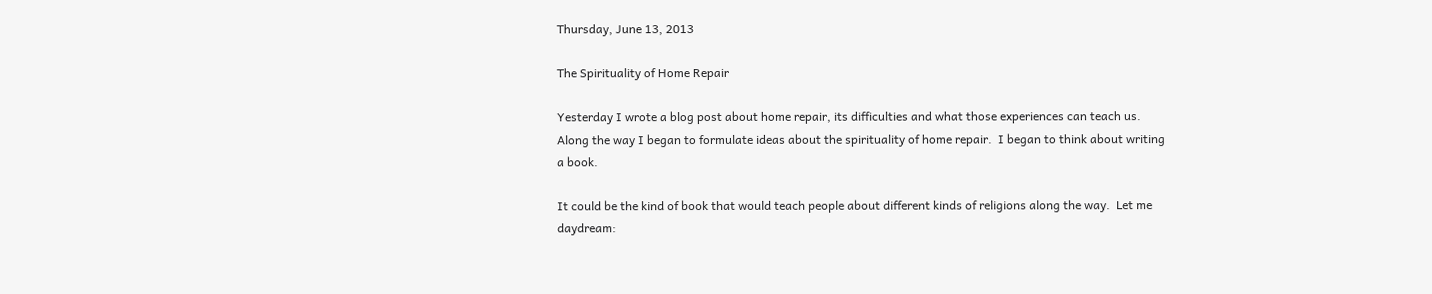Thursday, June 13, 2013

The Spirituality of Home Repair

Yesterday I wrote a blog post about home repair, its difficulties and what those experiences can teach us.  Along the way I began to formulate ideas about the spirituality of home repair.  I began to think about writing a book.

It could be the kind of book that would teach people about different kinds of religions along the way.  Let me daydream: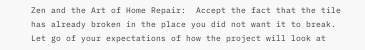Zen and the Art of Home Repair:  Accept the fact that the tile has already broken in the place you did not want it to break.  Let go of your expectations of how the project will look at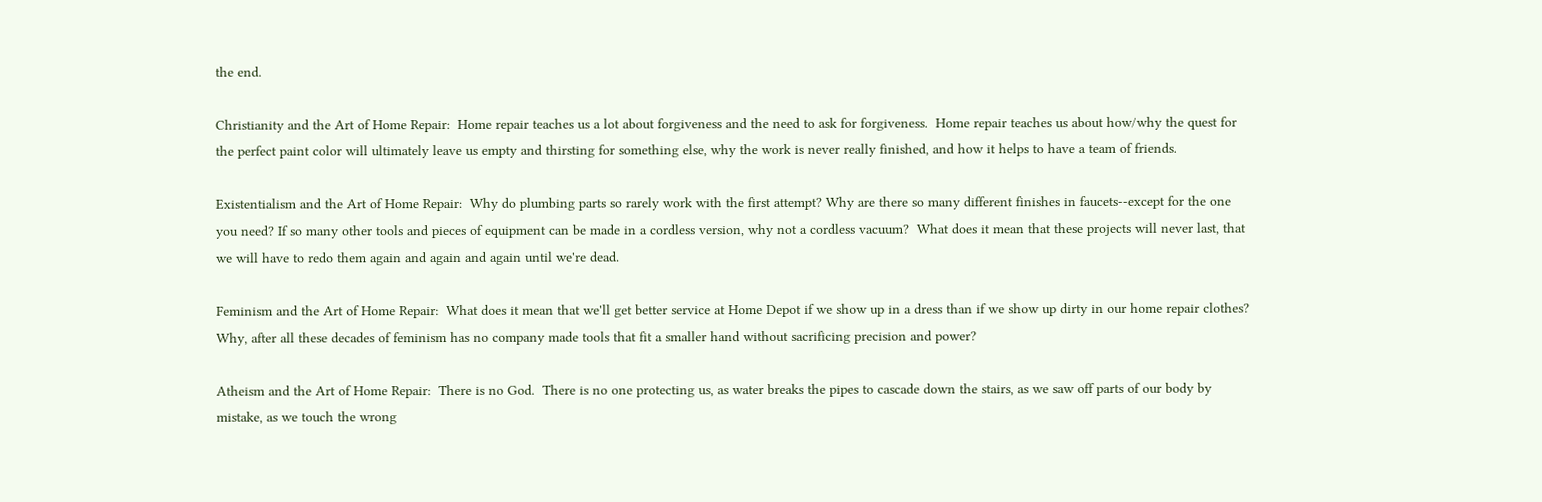the end.

Christianity and the Art of Home Repair:  Home repair teaches us a lot about forgiveness and the need to ask for forgiveness.  Home repair teaches us about how/why the quest for the perfect paint color will ultimately leave us empty and thirsting for something else, why the work is never really finished, and how it helps to have a team of friends.

Existentialism and the Art of Home Repair:  Why do plumbing parts so rarely work with the first attempt? Why are there so many different finishes in faucets--except for the one you need? If so many other tools and pieces of equipment can be made in a cordless version, why not a cordless vacuum?  What does it mean that these projects will never last, that we will have to redo them again and again and again until we're dead.

Feminism and the Art of Home Repair:  What does it mean that we'll get better service at Home Depot if we show up in a dress than if we show up dirty in our home repair clothes?  Why, after all these decades of feminism has no company made tools that fit a smaller hand without sacrificing precision and power?

Atheism and the Art of Home Repair:  There is no God.  There is no one protecting us, as water breaks the pipes to cascade down the stairs, as we saw off parts of our body by mistake, as we touch the wrong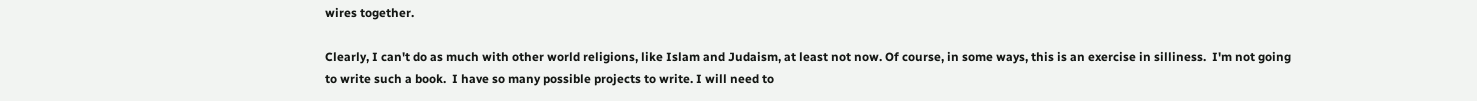wires together.

Clearly, I can't do as much with other world religions, like Islam and Judaism, at least not now. Of course, in some ways, this is an exercise in silliness.  I'm not going to write such a book.  I have so many possible projects to write. I will need to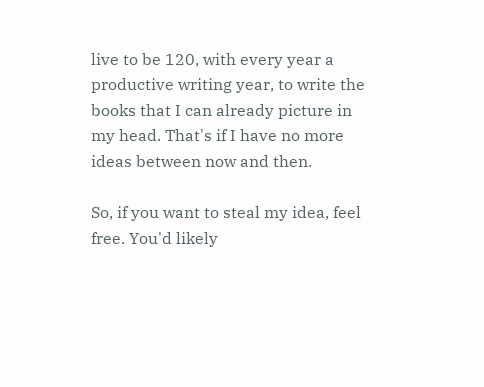live to be 120, with every year a productive writing year, to write the books that I can already picture in my head. That's if I have no more ideas between now and then.

So, if you want to steal my idea, feel free. You'd likely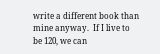write a different book than mine anyway.  If I live to be 120, we can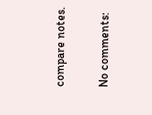compare notes.

No comments: